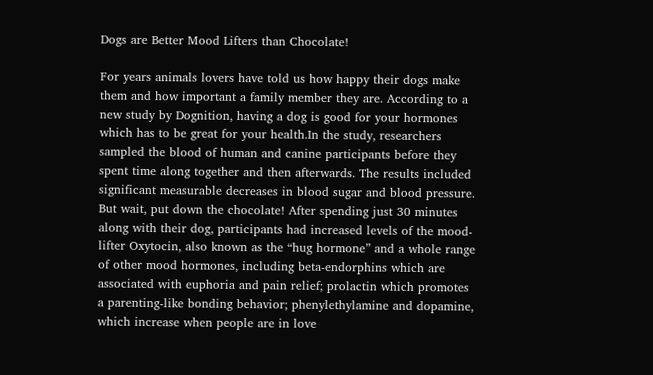Dogs are Better Mood Lifters than Chocolate!

For years animals lovers have told us how happy their dogs make them and how important a family member they are. According to a new study by Dognition, having a dog is good for your hormones which has to be great for your health.In the study, researchers sampled the blood of human and canine participants before they spent time along together and then afterwards. The results included significant measurable decreases in blood sugar and blood pressure. But wait, put down the chocolate! After spending just 30 minutes along with their dog, participants had increased levels of the mood-lifter Oxytocin, also known as the “hug hormone” and a whole range of other mood hormones, including beta-endorphins which are associated with euphoria and pain relief; prolactin which promotes a parenting-like bonding behavior; phenylethylamine and dopamine, which increase when people are in love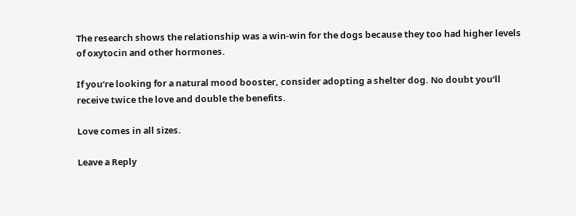The research shows the relationship was a win-win for the dogs because they too had higher levels of oxytocin and other hormones.

If you’re looking for a natural mood booster, consider adopting a shelter dog. No doubt you’ll receive twice the love and double the benefits.

Love comes in all sizes.

Leave a Reply